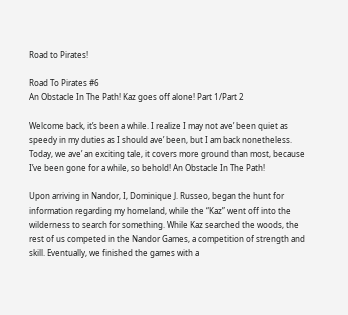Road to Pirates!

Road To Pirates #6
An Obstacle In The Path! Kaz goes off alone! Part 1/Part 2

Welcome back, it’s been a while. I realize I may not ave’ been quiet as speedy in my duties as I should ave’ been, but I am back nonetheless. Today, we ave’ an exciting tale, it covers more ground than most, because I’ve been gone for a while, so behold! An Obstacle In The Path!

Upon arriving in Nandor, I, Dominique J. Russeo, began the hunt for information regarding my homeland, while the “Kaz” went off into the wilderness to search for something. While Kaz searched the woods, the rest of us competed in the Nandor Games, a competition of strength and skill. Eventually, we finished the games with a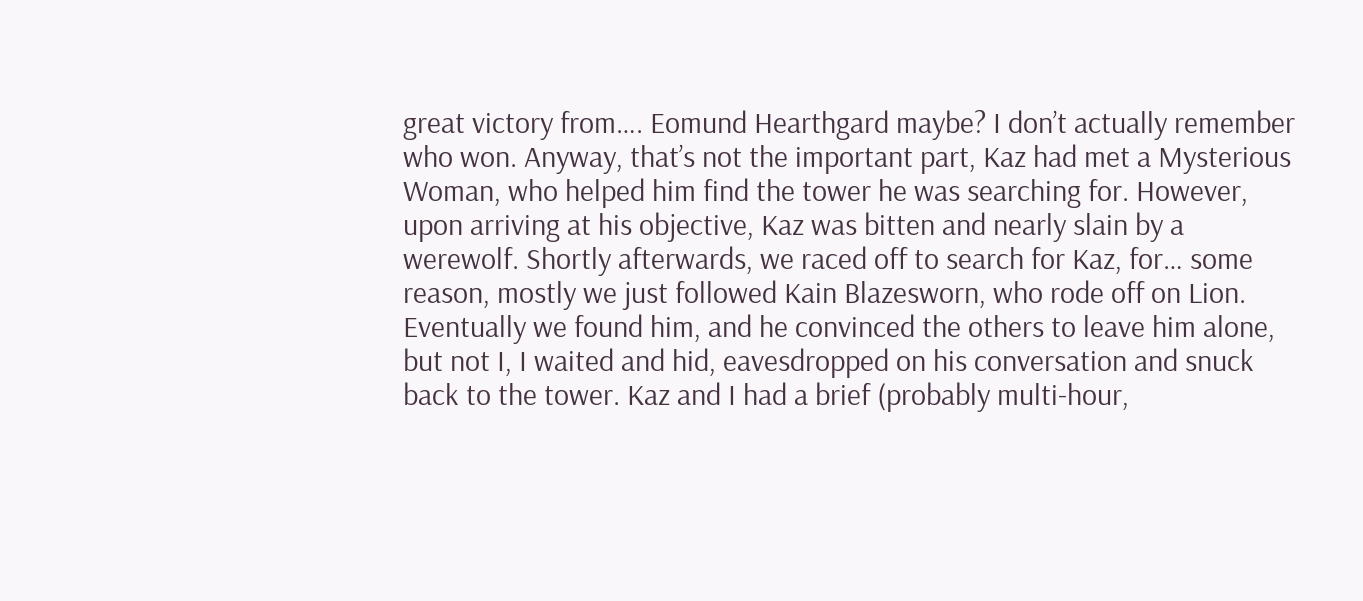great victory from…. Eomund Hearthgard maybe? I don’t actually remember who won. Anyway, that’s not the important part, Kaz had met a Mysterious Woman, who helped him find the tower he was searching for. However, upon arriving at his objective, Kaz was bitten and nearly slain by a werewolf. Shortly afterwards, we raced off to search for Kaz, for… some reason, mostly we just followed Kain Blazesworn, who rode off on Lion. Eventually we found him, and he convinced the others to leave him alone, but not I, I waited and hid, eavesdropped on his conversation and snuck back to the tower. Kaz and I had a brief (probably multi-hour,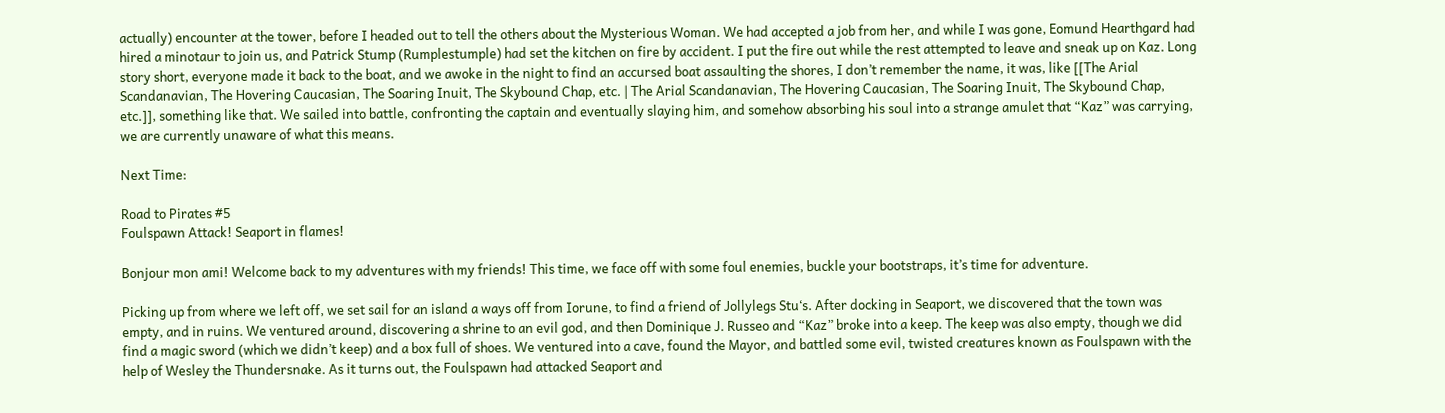actually) encounter at the tower, before I headed out to tell the others about the Mysterious Woman. We had accepted a job from her, and while I was gone, Eomund Hearthgard had hired a minotaur to join us, and Patrick Stump (Rumplestumple) had set the kitchen on fire by accident. I put the fire out while the rest attempted to leave and sneak up on Kaz. Long story short, everyone made it back to the boat, and we awoke in the night to find an accursed boat assaulting the shores, I don’t remember the name, it was, like [[The Arial Scandanavian, The Hovering Caucasian, The Soaring Inuit, The Skybound Chap, etc. | The Arial Scandanavian, The Hovering Caucasian, The Soaring Inuit, The Skybound Chap, etc.]], something like that. We sailed into battle, confronting the captain and eventually slaying him, and somehow absorbing his soul into a strange amulet that “Kaz” was carrying, we are currently unaware of what this means.

Next Time:

Road to Pirates #5
Foulspawn Attack! Seaport in flames!

Bonjour mon ami! Welcome back to my adventures with my friends! This time, we face off with some foul enemies, buckle your bootstraps, it’s time for adventure.

Picking up from where we left off, we set sail for an island a ways off from Iorune, to find a friend of Jollylegs Stu‘s. After docking in Seaport, we discovered that the town was empty, and in ruins. We ventured around, discovering a shrine to an evil god, and then Dominique J. Russeo and “Kaz” broke into a keep. The keep was also empty, though we did find a magic sword (which we didn’t keep) and a box full of shoes. We ventured into a cave, found the Mayor, and battled some evil, twisted creatures known as Foulspawn with the help of Wesley the Thundersnake. As it turns out, the Foulspawn had attacked Seaport and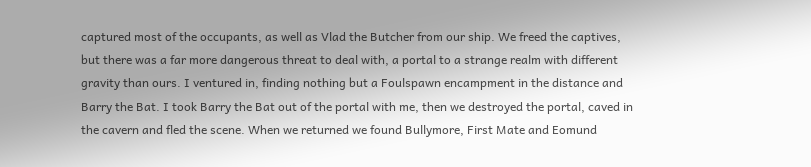captured most of the occupants, as well as Vlad the Butcher from our ship. We freed the captives, but there was a far more dangerous threat to deal with, a portal to a strange realm with different gravity than ours. I ventured in, finding nothing but a Foulspawn encampment in the distance and Barry the Bat. I took Barry the Bat out of the portal with me, then we destroyed the portal, caved in the cavern and fled the scene. When we returned we found Bullymore, First Mate and Eomund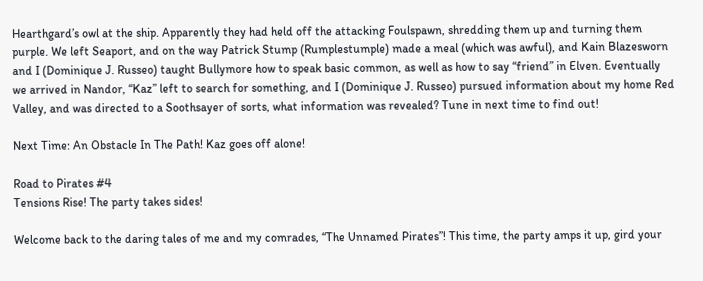Hearthgard’s owl at the ship. Apparently they had held off the attacking Foulspawn, shredding them up and turning them purple. We left Seaport, and on the way Patrick Stump (Rumplestumple) made a meal (which was awful), and Kain Blazesworn and I (Dominique J. Russeo) taught Bullymore how to speak basic common, as well as how to say “friend” in Elven. Eventually we arrived in Nandor, “Kaz” left to search for something, and I (Dominique J. Russeo) pursued information about my home Red Valley, and was directed to a Soothsayer of sorts, what information was revealed? Tune in next time to find out!

Next Time: An Obstacle In The Path! Kaz goes off alone!

Road to Pirates #4
Tensions Rise! The party takes sides!

Welcome back to the daring tales of me and my comrades, “The Unnamed Pirates”! This time, the party amps it up, gird your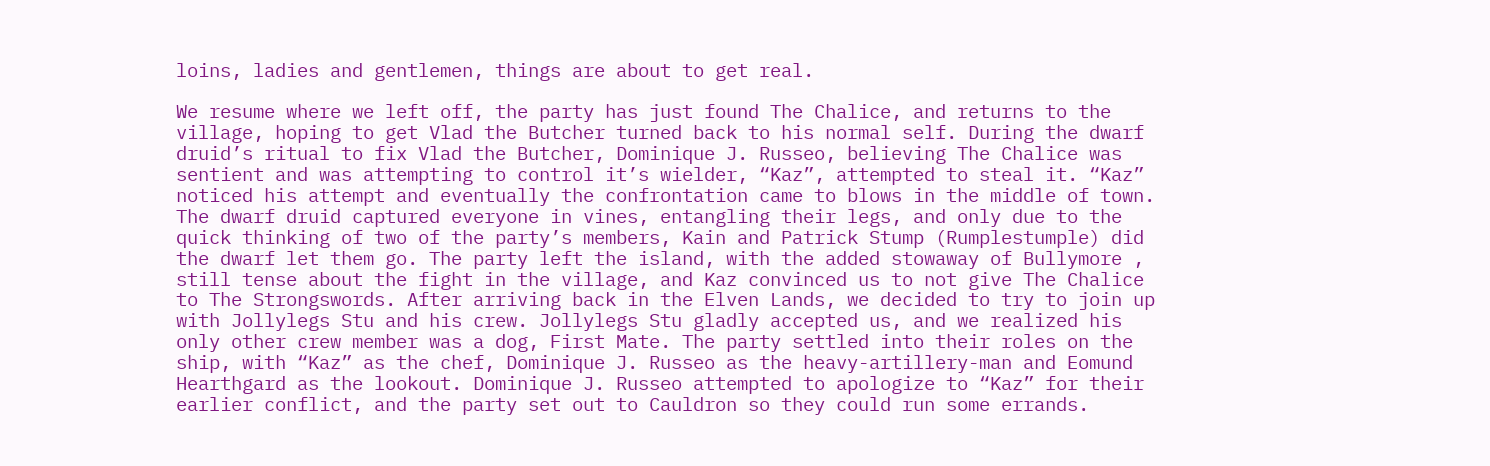loins, ladies and gentlemen, things are about to get real.

We resume where we left off, the party has just found The Chalice, and returns to the village, hoping to get Vlad the Butcher turned back to his normal self. During the dwarf druid’s ritual to fix Vlad the Butcher, Dominique J. Russeo, believing The Chalice was sentient and was attempting to control it’s wielder, “Kaz”, attempted to steal it. “Kaz” noticed his attempt and eventually the confrontation came to blows in the middle of town. The dwarf druid captured everyone in vines, entangling their legs, and only due to the quick thinking of two of the party’s members, Kain and Patrick Stump (Rumplestumple) did the dwarf let them go. The party left the island, with the added stowaway of Bullymore , still tense about the fight in the village, and Kaz convinced us to not give The Chalice to The Strongswords. After arriving back in the Elven Lands, we decided to try to join up with Jollylegs Stu and his crew. Jollylegs Stu gladly accepted us, and we realized his only other crew member was a dog, First Mate. The party settled into their roles on the ship, with “Kaz” as the chef, Dominique J. Russeo as the heavy-artillery-man and Eomund Hearthgard as the lookout. Dominique J. Russeo attempted to apologize to “Kaz” for their earlier conflict, and the party set out to Cauldron so they could run some errands.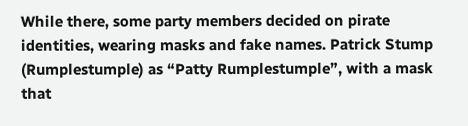While there, some party members decided on pirate identities, wearing masks and fake names. Patrick Stump (Rumplestumple) as “Patty Rumplestumple”, with a mask that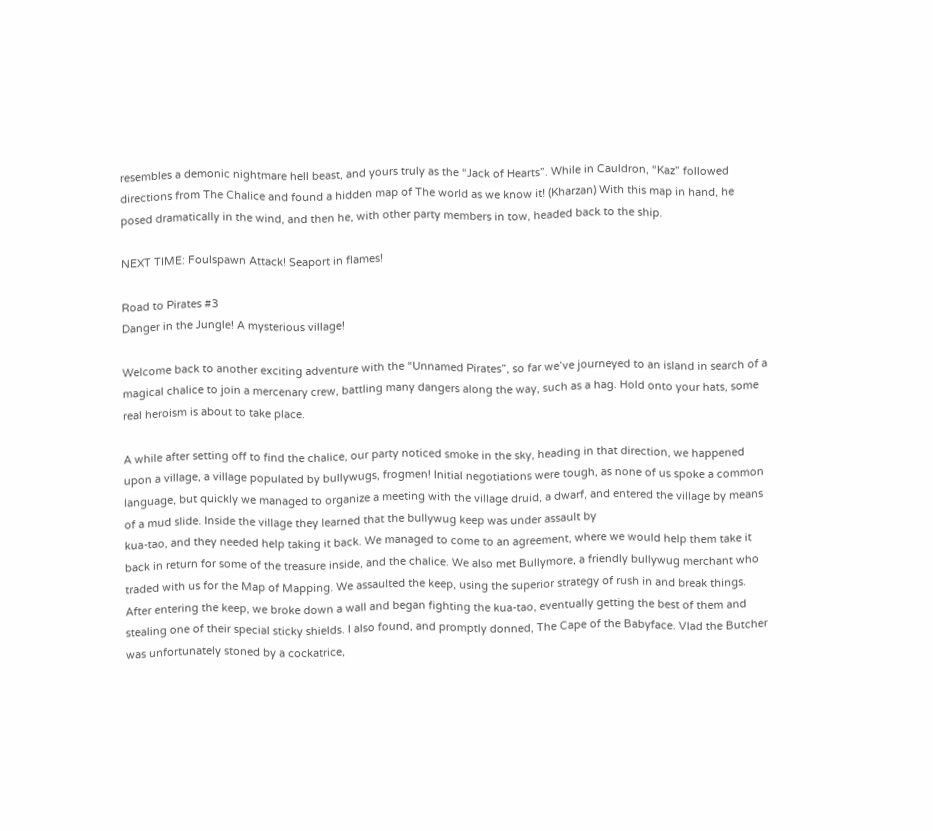resembles a demonic nightmare hell beast, and yours truly as the “Jack of Hearts”. While in Cauldron, “Kaz” followed directions from The Chalice and found a hidden map of The world as we know it! (Kharzan) With this map in hand, he posed dramatically in the wind, and then he, with other party members in tow, headed back to the ship.

NEXT TIME: Foulspawn Attack! Seaport in flames!

Road to Pirates #3
Danger in the Jungle! A mysterious village!

Welcome back to another exciting adventure with the “Unnamed Pirates”, so far we’ve journeyed to an island in search of a magical chalice to join a mercenary crew, battling many dangers along the way, such as a hag. Hold onto your hats, some real heroism is about to take place.

A while after setting off to find the chalice, our party noticed smoke in the sky, heading in that direction, we happened upon a village, a village populated by bullywugs, frogmen! Initial negotiations were tough, as none of us spoke a common language, but quickly we managed to organize a meeting with the village druid, a dwarf, and entered the village by means of a mud slide. Inside the village they learned that the bullywug keep was under assault by
kua-tao, and they needed help taking it back. We managed to come to an agreement, where we would help them take it back in return for some of the treasure inside, and the chalice. We also met Bullymore, a friendly bullywug merchant who traded with us for the Map of Mapping. We assaulted the keep, using the superior strategy of rush in and break things. After entering the keep, we broke down a wall and began fighting the kua-tao, eventually getting the best of them and stealing one of their special sticky shields. I also found, and promptly donned, The Cape of the Babyface. Vlad the Butcher was unfortunately stoned by a cockatrice,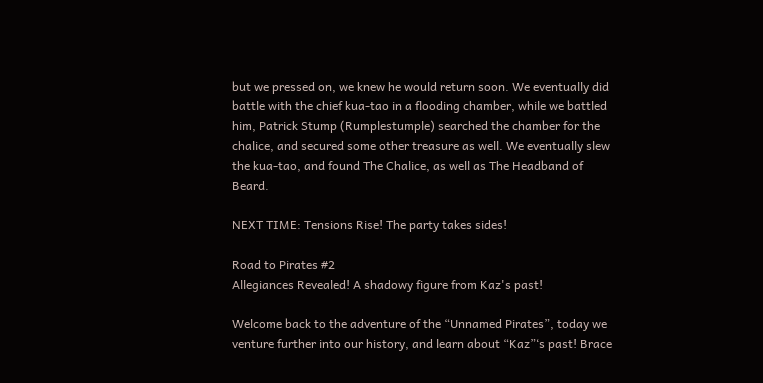but we pressed on, we knew he would return soon. We eventually did battle with the chief kua-tao in a flooding chamber, while we battled him, Patrick Stump (Rumplestumple) searched the chamber for the chalice, and secured some other treasure as well. We eventually slew the kua-tao, and found The Chalice, as well as The Headband of Beard.

NEXT TIME: Tensions Rise! The party takes sides!

Road to Pirates #2
Allegiances Revealed! A shadowy figure from Kaz's past!

Welcome back to the adventure of the “Unnamed Pirates”, today we venture further into our history, and learn about “Kaz”‘s past! Brace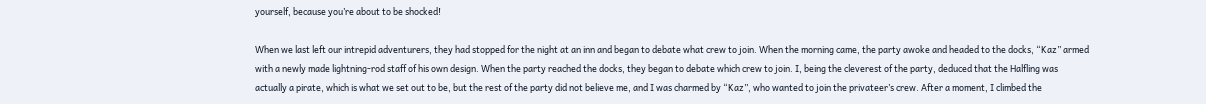yourself, because you’re about to be shocked!

When we last left our intrepid adventurers, they had stopped for the night at an inn and began to debate what crew to join. When the morning came, the party awoke and headed to the docks, “Kaz” armed with a newly made lightning-rod staff of his own design. When the party reached the docks, they began to debate which crew to join. I, being the cleverest of the party, deduced that the Halfling was actually a pirate, which is what we set out to be, but the rest of the party did not believe me, and I was charmed by “Kaz”, who wanted to join the privateer’s crew. After a moment, I climbed the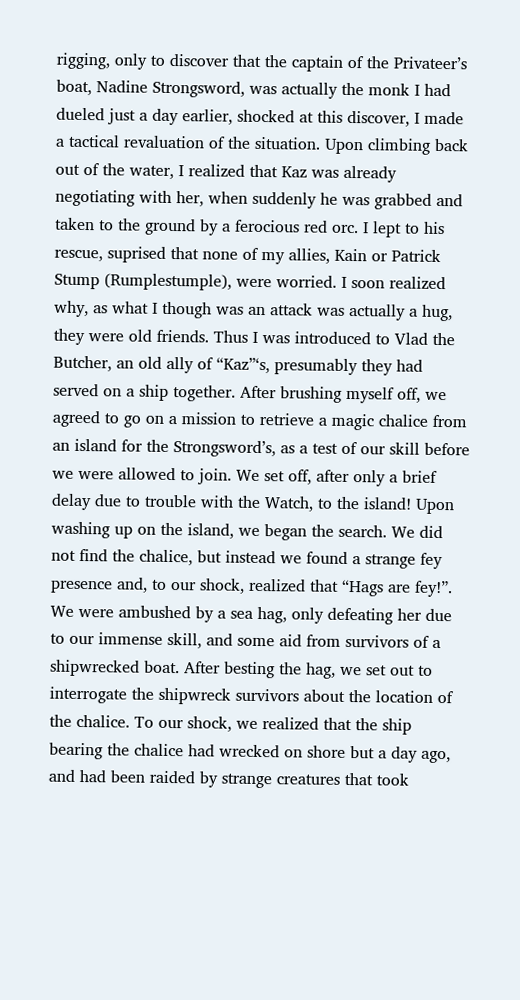rigging, only to discover that the captain of the Privateer’s boat, Nadine Strongsword, was actually the monk I had dueled just a day earlier, shocked at this discover, I made a tactical revaluation of the situation. Upon climbing back out of the water, I realized that Kaz was already negotiating with her, when suddenly he was grabbed and taken to the ground by a ferocious red orc. I lept to his rescue, suprised that none of my allies, Kain or Patrick Stump (Rumplestumple), were worried. I soon realized why, as what I though was an attack was actually a hug, they were old friends. Thus I was introduced to Vlad the Butcher, an old ally of “Kaz”‘s, presumably they had served on a ship together. After brushing myself off, we agreed to go on a mission to retrieve a magic chalice from an island for the Strongsword’s, as a test of our skill before we were allowed to join. We set off, after only a brief delay due to trouble with the Watch, to the island! Upon washing up on the island, we began the search. We did not find the chalice, but instead we found a strange fey presence and, to our shock, realized that “Hags are fey!”. We were ambushed by a sea hag, only defeating her due to our immense skill, and some aid from survivors of a shipwrecked boat. After besting the hag, we set out to interrogate the shipwreck survivors about the location of the chalice. To our shock, we realized that the ship bearing the chalice had wrecked on shore but a day ago, and had been raided by strange creatures that took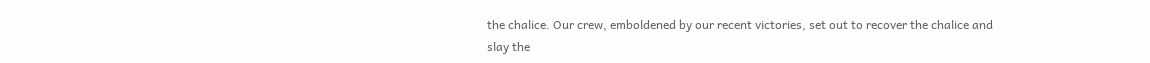the chalice. Our crew, emboldened by our recent victories, set out to recover the chalice and slay the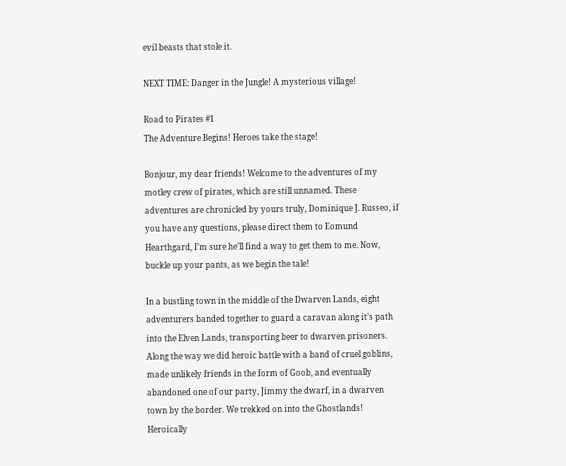evil beasts that stole it.

NEXT TIME: Danger in the Jungle! A mysterious village!

Road to Pirates #1
The Adventure Begins! Heroes take the stage!

Bonjour, my dear friends! Welcome to the adventures of my motley crew of pirates, which are still unnamed. These adventures are chronicled by yours truly, Dominique J. Russeo, if you have any questions, please direct them to Eomund Hearthgard, I’m sure he’ll find a way to get them to me. Now, buckle up your pants, as we begin the tale!

In a bustling town in the middle of the Dwarven Lands, eight adventurers banded together to guard a caravan along it’s path into the Elven Lands, transporting beer to dwarven prisoners. Along the way we did heroic battle with a band of cruel goblins, made unlikely friends in the form of Goob, and eventually abandoned one of our party, Jimmy the dwarf, in a dwarven town by the border. We trekked on into the Ghostlands! Heroically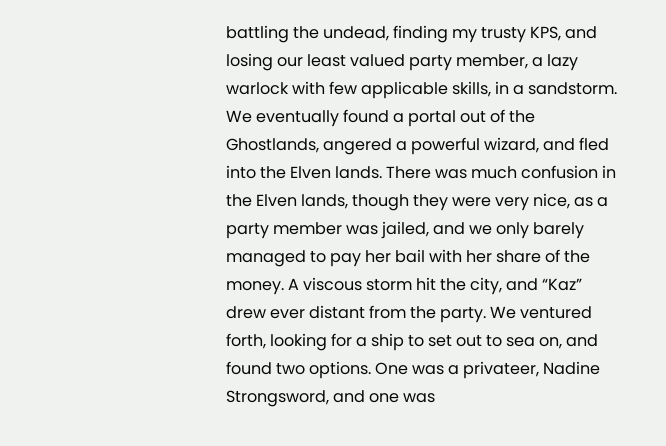battling the undead, finding my trusty KPS, and losing our least valued party member, a lazy warlock with few applicable skills, in a sandstorm. We eventually found a portal out of the Ghostlands, angered a powerful wizard, and fled into the Elven lands. There was much confusion in the Elven lands, though they were very nice, as a party member was jailed, and we only barely managed to pay her bail with her share of the money. A viscous storm hit the city, and “Kaz” drew ever distant from the party. We ventured forth, looking for a ship to set out to sea on, and found two options. One was a privateer, Nadine Strongsword, and one was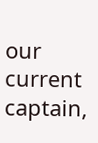our current captain,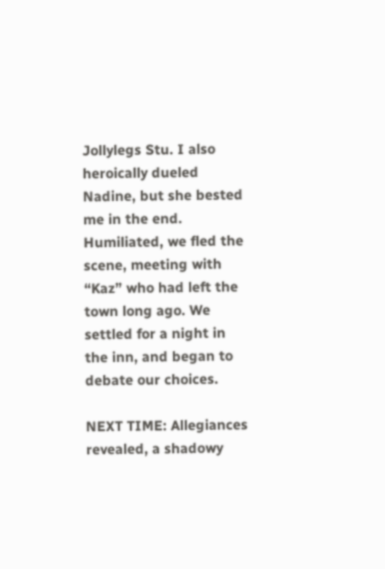Jollylegs Stu. I also heroically dueled Nadine, but she bested me in the end. Humiliated, we fled the scene, meeting with “Kaz” who had left the town long ago. We settled for a night in the inn, and began to debate our choices.

NEXT TIME: Allegiances revealed, a shadowy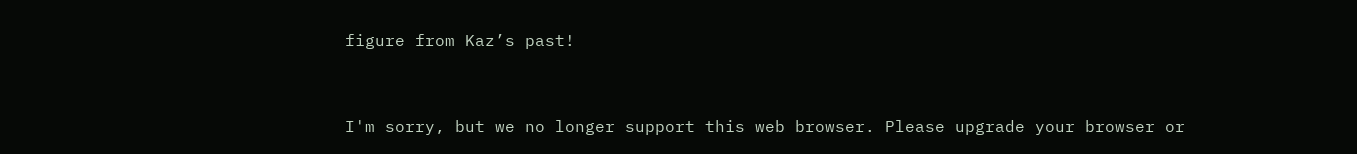figure from Kaz’s past!


I'm sorry, but we no longer support this web browser. Please upgrade your browser or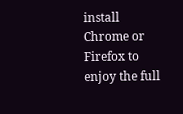install Chrome or Firefox to enjoy the full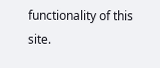functionality of this site.